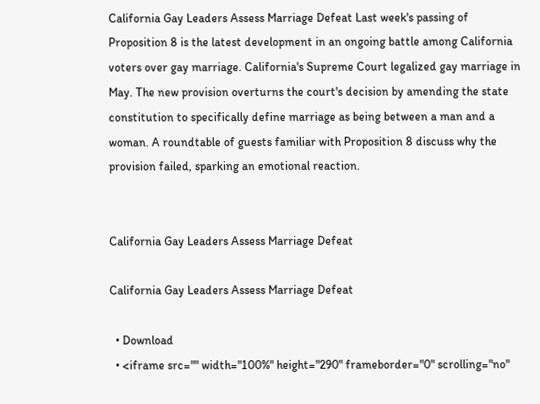California Gay Leaders Assess Marriage Defeat Last week's passing of Proposition 8 is the latest development in an ongoing battle among California voters over gay marriage. California's Supreme Court legalized gay marriage in May. The new provision overturns the court's decision by amending the state constitution to specifically define marriage as being between a man and a woman. A roundtable of guests familiar with Proposition 8 discuss why the provision failed, sparking an emotional reaction.


California Gay Leaders Assess Marriage Defeat

California Gay Leaders Assess Marriage Defeat

  • Download
  • <iframe src="" width="100%" height="290" frameborder="0" scrolling="no"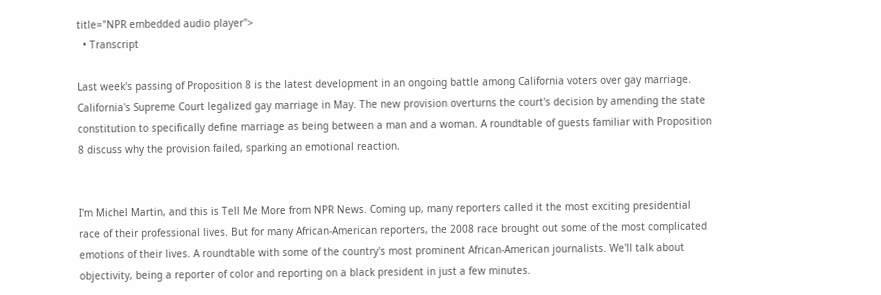title="NPR embedded audio player">
  • Transcript

Last week's passing of Proposition 8 is the latest development in an ongoing battle among California voters over gay marriage. California's Supreme Court legalized gay marriage in May. The new provision overturns the court's decision by amending the state constitution to specifically define marriage as being between a man and a woman. A roundtable of guests familiar with Proposition 8 discuss why the provision failed, sparking an emotional reaction.


I'm Michel Martin, and this is Tell Me More from NPR News. Coming up, many reporters called it the most exciting presidential race of their professional lives. But for many African-American reporters, the 2008 race brought out some of the most complicated emotions of their lives. A roundtable with some of the country's most prominent African-American journalists. We'll talk about objectivity, being a reporter of color and reporting on a black president in just a few minutes.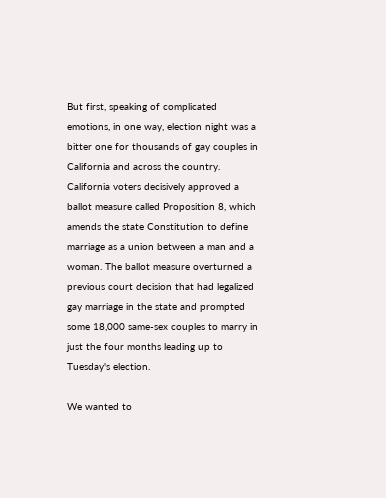But first, speaking of complicated emotions, in one way, election night was a bitter one for thousands of gay couples in California and across the country. California voters decisively approved a ballot measure called Proposition 8, which amends the state Constitution to define marriage as a union between a man and a woman. The ballot measure overturned a previous court decision that had legalized gay marriage in the state and prompted some 18,000 same-sex couples to marry in just the four months leading up to Tuesday's election.

We wanted to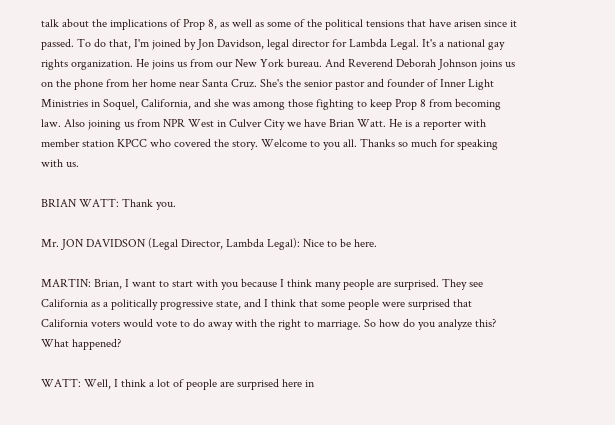talk about the implications of Prop 8, as well as some of the political tensions that have arisen since it passed. To do that, I'm joined by Jon Davidson, legal director for Lambda Legal. It's a national gay rights organization. He joins us from our New York bureau. And Reverend Deborah Johnson joins us on the phone from her home near Santa Cruz. She's the senior pastor and founder of Inner Light Ministries in Soquel, California, and she was among those fighting to keep Prop 8 from becoming law. Also joining us from NPR West in Culver City we have Brian Watt. He is a reporter with member station KPCC who covered the story. Welcome to you all. Thanks so much for speaking with us.

BRIAN WATT: Thank you.

Mr. JON DAVIDSON (Legal Director, Lambda Legal): Nice to be here.

MARTIN: Brian, I want to start with you because I think many people are surprised. They see California as a politically progressive state, and I think that some people were surprised that California voters would vote to do away with the right to marriage. So how do you analyze this? What happened?

WATT: Well, I think a lot of people are surprised here in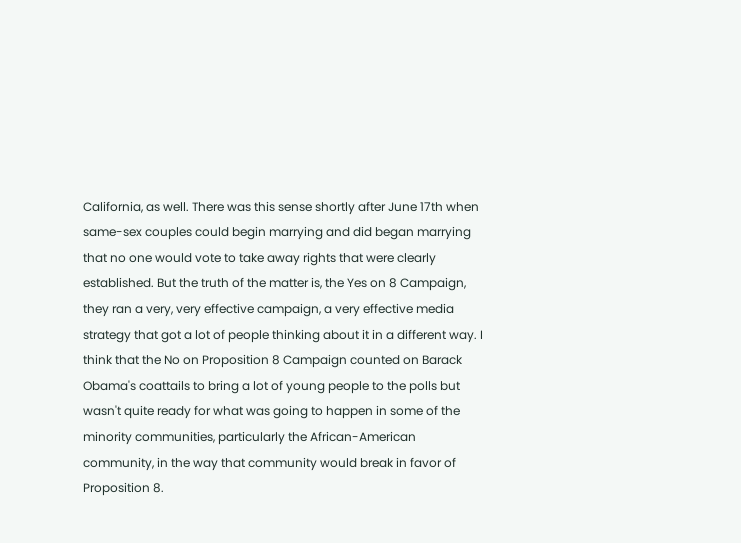California, as well. There was this sense shortly after June 17th when same-sex couples could begin marrying and did began marrying that no one would vote to take away rights that were clearly established. But the truth of the matter is, the Yes on 8 Campaign, they ran a very, very effective campaign, a very effective media strategy that got a lot of people thinking about it in a different way. I think that the No on Proposition 8 Campaign counted on Barack Obama's coattails to bring a lot of young people to the polls but wasn't quite ready for what was going to happen in some of the minority communities, particularly the African-American community, in the way that community would break in favor of Proposition 8.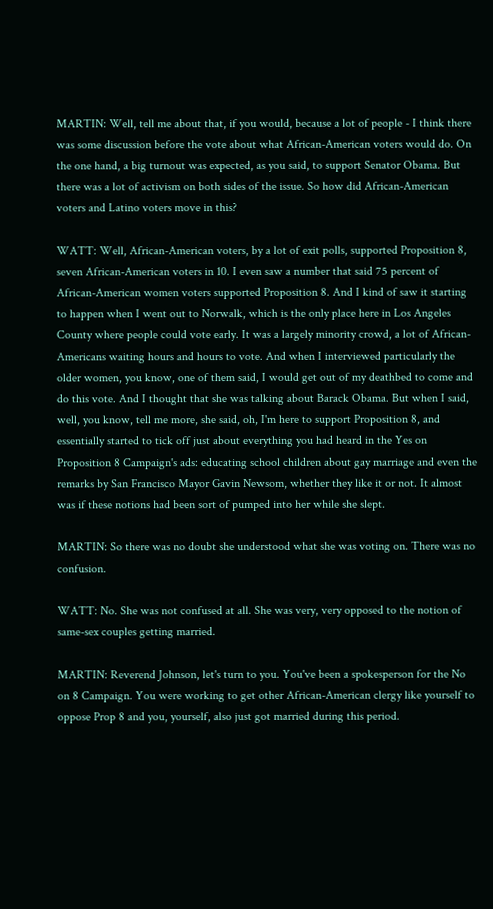MARTIN: Well, tell me about that, if you would, because a lot of people - I think there was some discussion before the vote about what African-American voters would do. On the one hand, a big turnout was expected, as you said, to support Senator Obama. But there was a lot of activism on both sides of the issue. So how did African-American voters and Latino voters move in this?

WATT: Well, African-American voters, by a lot of exit polls, supported Proposition 8, seven African-American voters in 10. I even saw a number that said 75 percent of African-American women voters supported Proposition 8. And I kind of saw it starting to happen when I went out to Norwalk, which is the only place here in Los Angeles County where people could vote early. It was a largely minority crowd, a lot of African-Americans waiting hours and hours to vote. And when I interviewed particularly the older women, you know, one of them said, I would get out of my deathbed to come and do this vote. And I thought that she was talking about Barack Obama. But when I said, well, you know, tell me more, she said, oh, I'm here to support Proposition 8, and essentially started to tick off just about everything you had heard in the Yes on Proposition 8 Campaign's ads: educating school children about gay marriage and even the remarks by San Francisco Mayor Gavin Newsom, whether they like it or not. It almost was if these notions had been sort of pumped into her while she slept.

MARTIN: So there was no doubt she understood what she was voting on. There was no confusion.

WATT: No. She was not confused at all. She was very, very opposed to the notion of same-sex couples getting married.

MARTIN: Reverend Johnson, let's turn to you. You've been a spokesperson for the No on 8 Campaign. You were working to get other African-American clergy like yourself to oppose Prop 8 and you, yourself, also just got married during this period.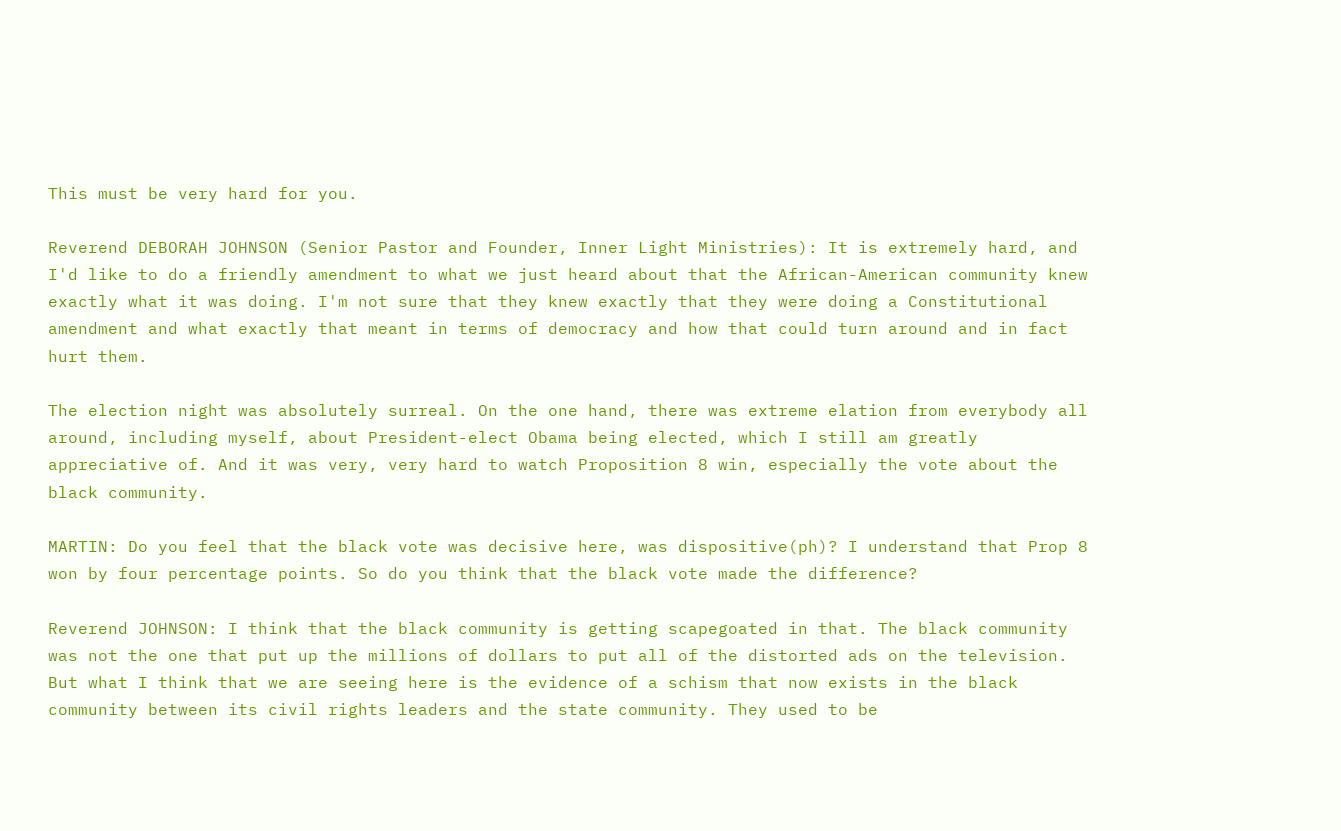This must be very hard for you.

Reverend DEBORAH JOHNSON (Senior Pastor and Founder, Inner Light Ministries): It is extremely hard, and I'd like to do a friendly amendment to what we just heard about that the African-American community knew exactly what it was doing. I'm not sure that they knew exactly that they were doing a Constitutional amendment and what exactly that meant in terms of democracy and how that could turn around and in fact hurt them.

The election night was absolutely surreal. On the one hand, there was extreme elation from everybody all around, including myself, about President-elect Obama being elected, which I still am greatly appreciative of. And it was very, very hard to watch Proposition 8 win, especially the vote about the black community.

MARTIN: Do you feel that the black vote was decisive here, was dispositive(ph)? I understand that Prop 8 won by four percentage points. So do you think that the black vote made the difference?

Reverend JOHNSON: I think that the black community is getting scapegoated in that. The black community was not the one that put up the millions of dollars to put all of the distorted ads on the television. But what I think that we are seeing here is the evidence of a schism that now exists in the black community between its civil rights leaders and the state community. They used to be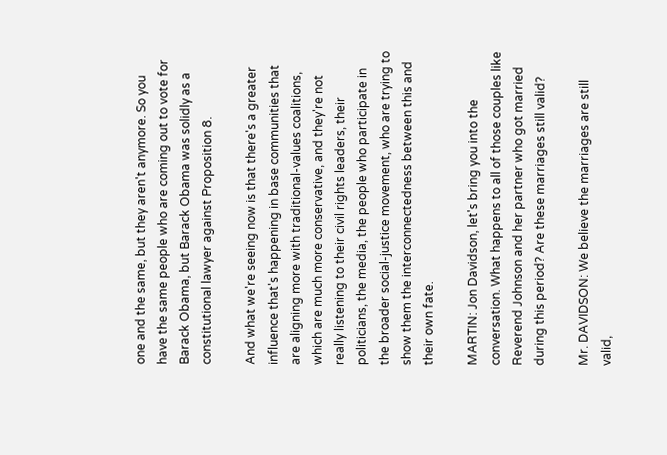one and the same, but they aren't anymore. So you have the same people who are coming out to vote for Barack Obama, but Barack Obama was solidly as a constitutional lawyer against Proposition 8.

And what we're seeing now is that there's a greater influence that's happening in base communities that are aligning more with traditional-values coalitions, which are much more conservative, and they're not really listening to their civil rights leaders, their politicians, the media, the people who participate in the broader social-justice movement, who are trying to show them the interconnectedness between this and their own fate.

MARTIN: Jon Davidson, let's bring you into the conversation. What happens to all of those couples like Reverend Johnson and her partner who got married during this period? Are these marriages still valid?

Mr. DAVIDSON: We believe the marriages are still valid,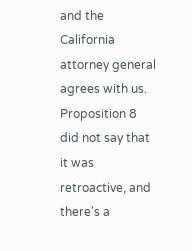and the California attorney general agrees with us. Proposition 8 did not say that it was retroactive, and there's a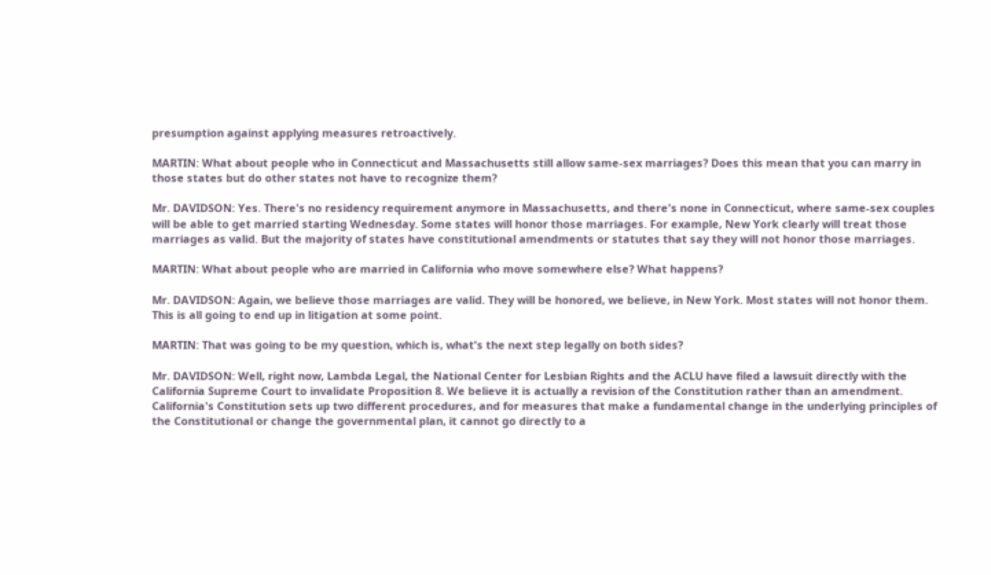presumption against applying measures retroactively.

MARTIN: What about people who in Connecticut and Massachusetts still allow same-sex marriages? Does this mean that you can marry in those states but do other states not have to recognize them?

Mr. DAVIDSON: Yes. There's no residency requirement anymore in Massachusetts, and there's none in Connecticut, where same-sex couples will be able to get married starting Wednesday. Some states will honor those marriages. For example, New York clearly will treat those marriages as valid. But the majority of states have constitutional amendments or statutes that say they will not honor those marriages.

MARTIN: What about people who are married in California who move somewhere else? What happens?

Mr. DAVIDSON: Again, we believe those marriages are valid. They will be honored, we believe, in New York. Most states will not honor them. This is all going to end up in litigation at some point.

MARTIN: That was going to be my question, which is, what's the next step legally on both sides?

Mr. DAVIDSON: Well, right now, Lambda Legal, the National Center for Lesbian Rights and the ACLU have filed a lawsuit directly with the California Supreme Court to invalidate Proposition 8. We believe it is actually a revision of the Constitution rather than an amendment. California's Constitution sets up two different procedures, and for measures that make a fundamental change in the underlying principles of the Constitutional or change the governmental plan, it cannot go directly to a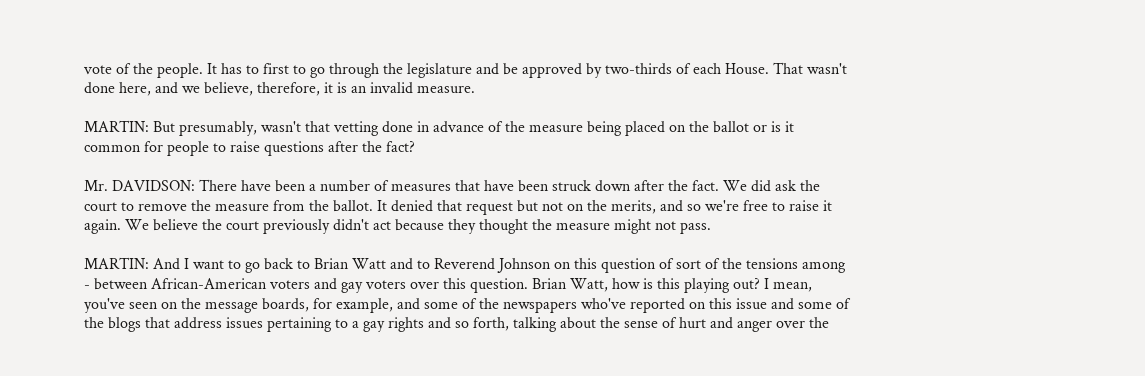vote of the people. It has to first to go through the legislature and be approved by two-thirds of each House. That wasn't done here, and we believe, therefore, it is an invalid measure.

MARTIN: But presumably, wasn't that vetting done in advance of the measure being placed on the ballot or is it common for people to raise questions after the fact?

Mr. DAVIDSON: There have been a number of measures that have been struck down after the fact. We did ask the court to remove the measure from the ballot. It denied that request but not on the merits, and so we're free to raise it again. We believe the court previously didn't act because they thought the measure might not pass.

MARTIN: And I want to go back to Brian Watt and to Reverend Johnson on this question of sort of the tensions among - between African-American voters and gay voters over this question. Brian Watt, how is this playing out? I mean, you've seen on the message boards, for example, and some of the newspapers who've reported on this issue and some of the blogs that address issues pertaining to a gay rights and so forth, talking about the sense of hurt and anger over the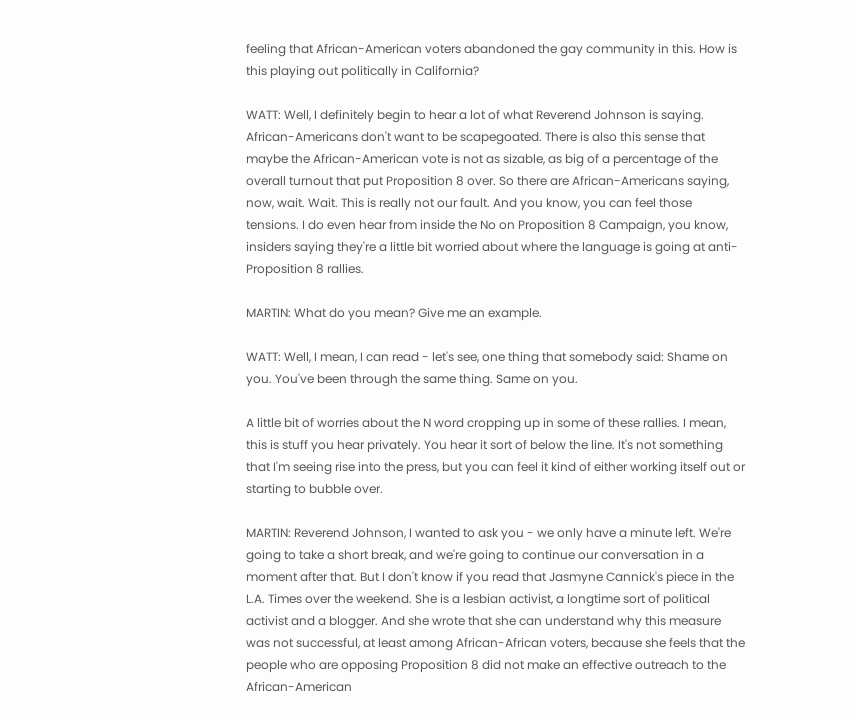feeling that African-American voters abandoned the gay community in this. How is this playing out politically in California?

WATT: Well, I definitely begin to hear a lot of what Reverend Johnson is saying. African-Americans don't want to be scapegoated. There is also this sense that maybe the African-American vote is not as sizable, as big of a percentage of the overall turnout that put Proposition 8 over. So there are African-Americans saying, now, wait. Wait. This is really not our fault. And you know, you can feel those tensions. I do even hear from inside the No on Proposition 8 Campaign, you know, insiders saying they're a little bit worried about where the language is going at anti-Proposition 8 rallies.

MARTIN: What do you mean? Give me an example.

WATT: Well, I mean, I can read - let's see, one thing that somebody said: Shame on you. You've been through the same thing. Same on you.

A little bit of worries about the N word cropping up in some of these rallies. I mean, this is stuff you hear privately. You hear it sort of below the line. It's not something that I'm seeing rise into the press, but you can feel it kind of either working itself out or starting to bubble over.

MARTIN: Reverend Johnson, I wanted to ask you - we only have a minute left. We're going to take a short break, and we're going to continue our conversation in a moment after that. But I don't know if you read that Jasmyne Cannick's piece in the L.A. Times over the weekend. She is a lesbian activist, a longtime sort of political activist and a blogger. And she wrote that she can understand why this measure was not successful, at least among African-African voters, because she feels that the people who are opposing Proposition 8 did not make an effective outreach to the African-American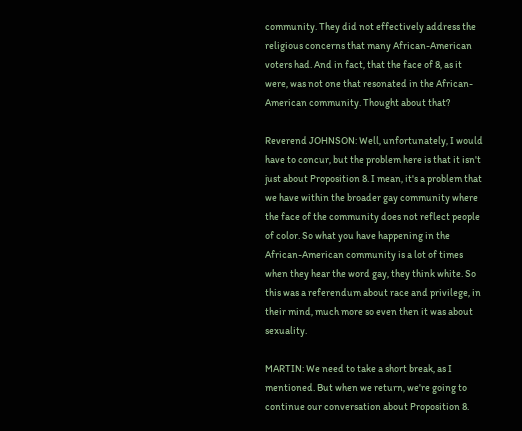community. They did not effectively address the religious concerns that many African-American voters had. And in fact, that the face of 8, as it were, was not one that resonated in the African-American community. Thought about that?

Reverend JOHNSON: Well, unfortunately, I would have to concur, but the problem here is that it isn't just about Proposition 8. I mean, it's a problem that we have within the broader gay community where the face of the community does not reflect people of color. So what you have happening in the African-American community is a lot of times when they hear the word gay, they think white. So this was a referendum about race and privilege, in their mind, much more so even then it was about sexuality.

MARTIN: We need to take a short break, as I mentioned. But when we return, we're going to continue our conversation about Proposition 8.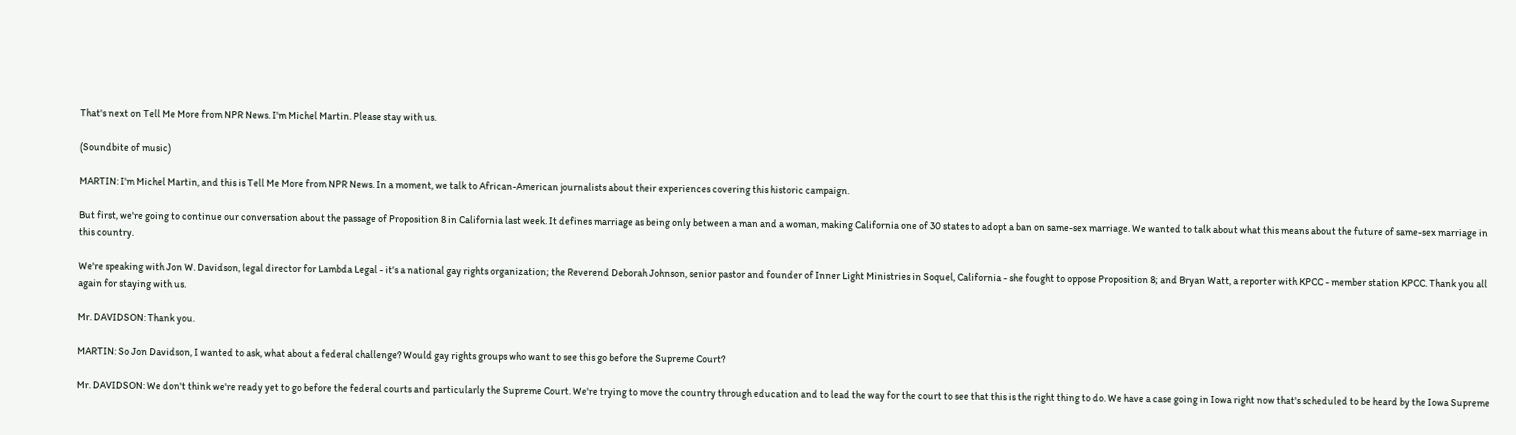That's next on Tell Me More from NPR News. I'm Michel Martin. Please stay with us.

(Soundbite of music)

MARTIN: I'm Michel Martin, and this is Tell Me More from NPR News. In a moment, we talk to African-American journalists about their experiences covering this historic campaign.

But first, we're going to continue our conversation about the passage of Proposition 8 in California last week. It defines marriage as being only between a man and a woman, making California one of 30 states to adopt a ban on same-sex marriage. We wanted to talk about what this means about the future of same-sex marriage in this country.

We're speaking with Jon W. Davidson, legal director for Lambda Legal - it's a national gay rights organization; the Reverend Deborah Johnson, senior pastor and founder of Inner Light Ministries in Soquel, California - she fought to oppose Proposition 8; and Bryan Watt, a reporter with KPCC - member station KPCC. Thank you all again for staying with us.

Mr. DAVIDSON: Thank you.

MARTIN: So Jon Davidson, I wanted to ask, what about a federal challenge? Would gay rights groups who want to see this go before the Supreme Court?

Mr. DAVIDSON: We don't think we're ready yet to go before the federal courts and particularly the Supreme Court. We're trying to move the country through education and to lead the way for the court to see that this is the right thing to do. We have a case going in Iowa right now that's scheduled to be heard by the Iowa Supreme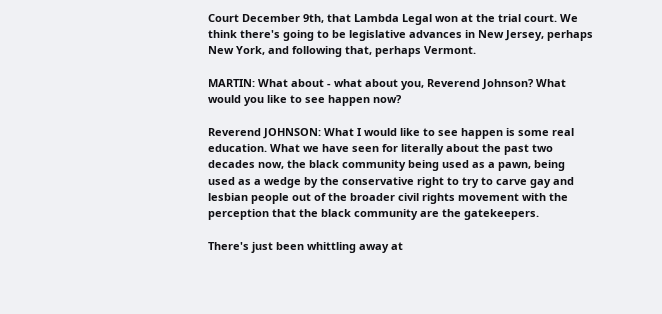Court December 9th, that Lambda Legal won at the trial court. We think there's going to be legislative advances in New Jersey, perhaps New York, and following that, perhaps Vermont.

MARTIN: What about - what about you, Reverend Johnson? What would you like to see happen now?

Reverend JOHNSON: What I would like to see happen is some real education. What we have seen for literally about the past two decades now, the black community being used as a pawn, being used as a wedge by the conservative right to try to carve gay and lesbian people out of the broader civil rights movement with the perception that the black community are the gatekeepers.

There's just been whittling away at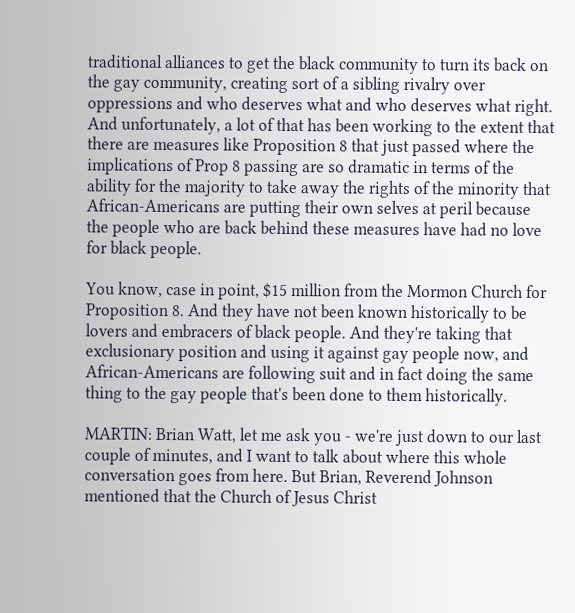traditional alliances to get the black community to turn its back on the gay community, creating sort of a sibling rivalry over oppressions and who deserves what and who deserves what right. And unfortunately, a lot of that has been working to the extent that there are measures like Proposition 8 that just passed where the implications of Prop 8 passing are so dramatic in terms of the ability for the majority to take away the rights of the minority that African-Americans are putting their own selves at peril because the people who are back behind these measures have had no love for black people.

You know, case in point, $15 million from the Mormon Church for Proposition 8. And they have not been known historically to be lovers and embracers of black people. And they're taking that exclusionary position and using it against gay people now, and African-Americans are following suit and in fact doing the same thing to the gay people that's been done to them historically.

MARTIN: Brian Watt, let me ask you - we're just down to our last couple of minutes, and I want to talk about where this whole conversation goes from here. But Brian, Reverend Johnson mentioned that the Church of Jesus Christ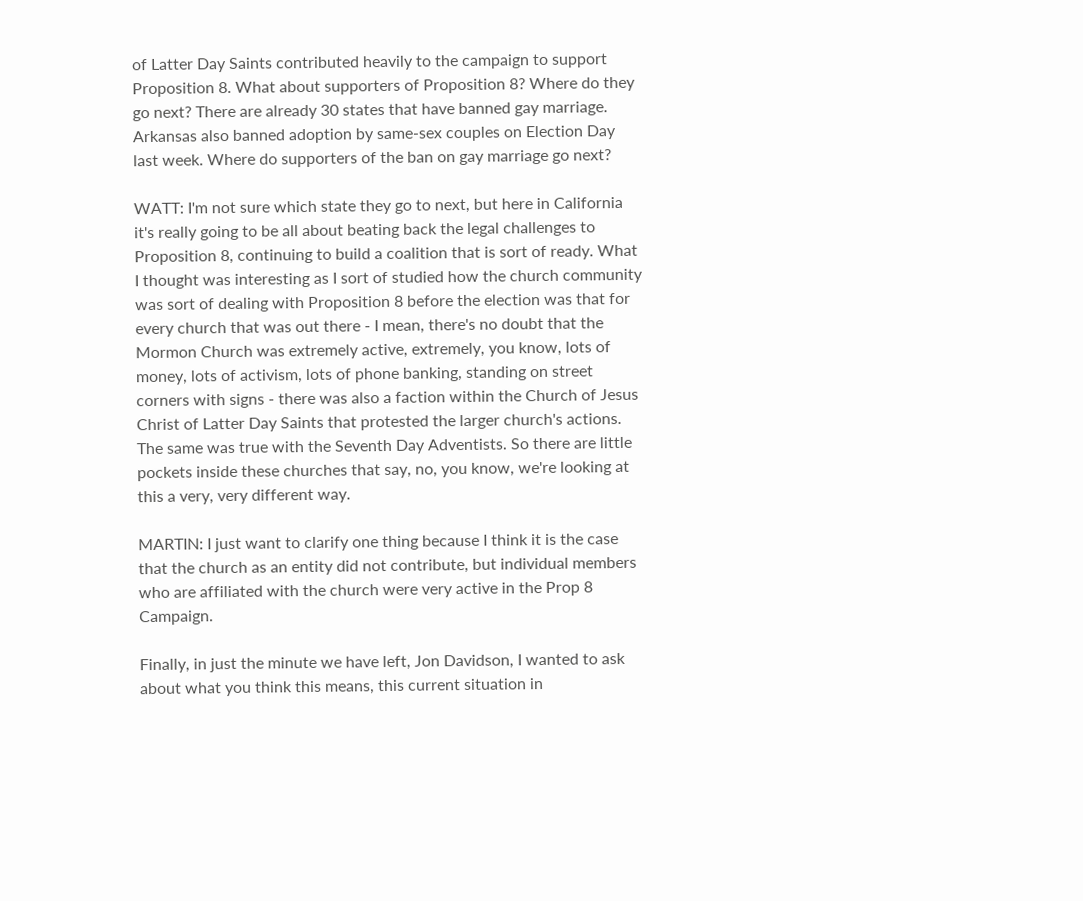of Latter Day Saints contributed heavily to the campaign to support Proposition 8. What about supporters of Proposition 8? Where do they go next? There are already 30 states that have banned gay marriage. Arkansas also banned adoption by same-sex couples on Election Day last week. Where do supporters of the ban on gay marriage go next?

WATT: I'm not sure which state they go to next, but here in California it's really going to be all about beating back the legal challenges to Proposition 8, continuing to build a coalition that is sort of ready. What I thought was interesting as I sort of studied how the church community was sort of dealing with Proposition 8 before the election was that for every church that was out there - I mean, there's no doubt that the Mormon Church was extremely active, extremely, you know, lots of money, lots of activism, lots of phone banking, standing on street corners with signs - there was also a faction within the Church of Jesus Christ of Latter Day Saints that protested the larger church's actions. The same was true with the Seventh Day Adventists. So there are little pockets inside these churches that say, no, you know, we're looking at this a very, very different way.

MARTIN: I just want to clarify one thing because I think it is the case that the church as an entity did not contribute, but individual members who are affiliated with the church were very active in the Prop 8 Campaign.

Finally, in just the minute we have left, Jon Davidson, I wanted to ask about what you think this means, this current situation in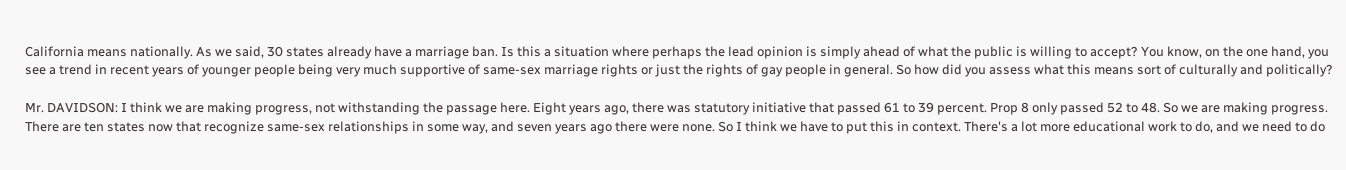California means nationally. As we said, 30 states already have a marriage ban. Is this a situation where perhaps the lead opinion is simply ahead of what the public is willing to accept? You know, on the one hand, you see a trend in recent years of younger people being very much supportive of same-sex marriage rights or just the rights of gay people in general. So how did you assess what this means sort of culturally and politically?

Mr. DAVIDSON: I think we are making progress, not withstanding the passage here. Eight years ago, there was statutory initiative that passed 61 to 39 percent. Prop 8 only passed 52 to 48. So we are making progress. There are ten states now that recognize same-sex relationships in some way, and seven years ago there were none. So I think we have to put this in context. There's a lot more educational work to do, and we need to do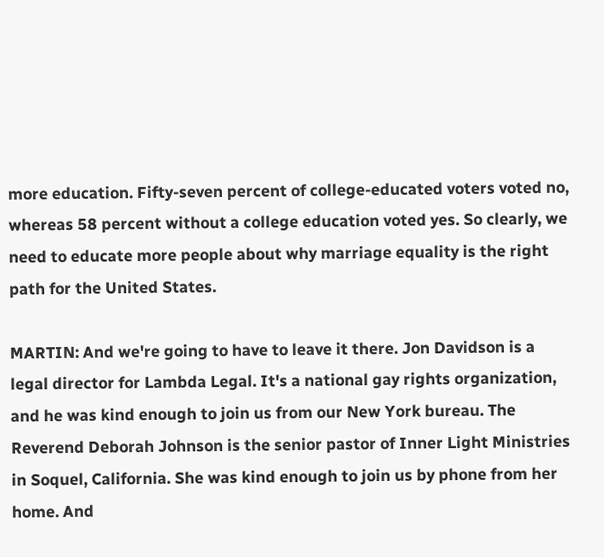more education. Fifty-seven percent of college-educated voters voted no, whereas 58 percent without a college education voted yes. So clearly, we need to educate more people about why marriage equality is the right path for the United States.

MARTIN: And we're going to have to leave it there. Jon Davidson is a legal director for Lambda Legal. It's a national gay rights organization, and he was kind enough to join us from our New York bureau. The Reverend Deborah Johnson is the senior pastor of Inner Light Ministries in Soquel, California. She was kind enough to join us by phone from her home. And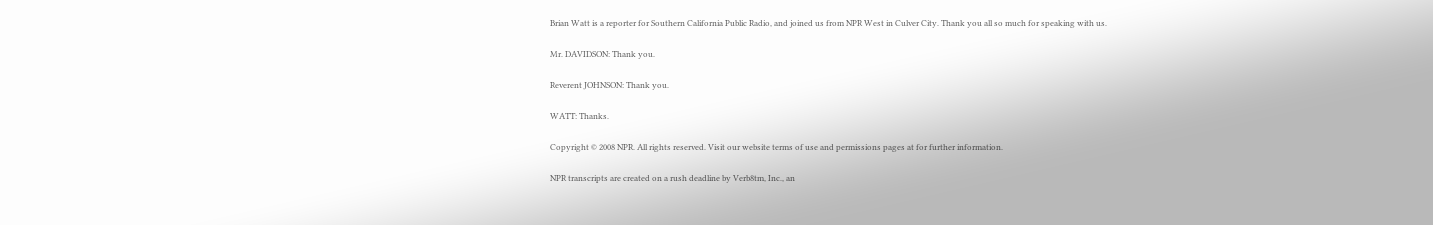Brian Watt is a reporter for Southern California Public Radio, and joined us from NPR West in Culver City. Thank you all so much for speaking with us.

Mr. DAVIDSON: Thank you.

Reverent JOHNSON: Thank you.

WATT: Thanks.

Copyright © 2008 NPR. All rights reserved. Visit our website terms of use and permissions pages at for further information.

NPR transcripts are created on a rush deadline by Verb8tm, Inc., an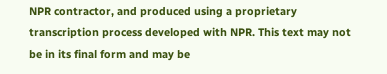NPR contractor, and produced using a proprietary transcription process developed with NPR. This text may not be in its final form and may be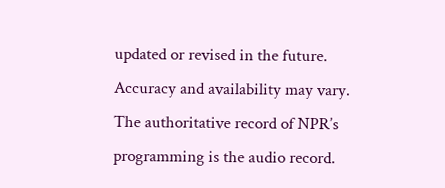updated or revised in the future. Accuracy and availability may vary. The authoritative record of NPR’s programming is the audio record.